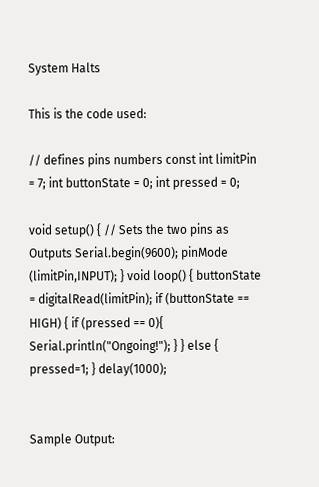System Halts

This is the code used:

// defines pins numbers const int limitPin = 7; int buttonState = 0; int pressed = 0;

void setup() { // Sets the two pins as Outputs Serial.begin(9600); pinMode (limitPin,INPUT); } void loop() { buttonState = digitalRead(limitPin); if (buttonState == HIGH) { if (pressed == 0){ Serial.println("Ongoing!"); } } else { pressed=1; } delay(1000);


Sample Output: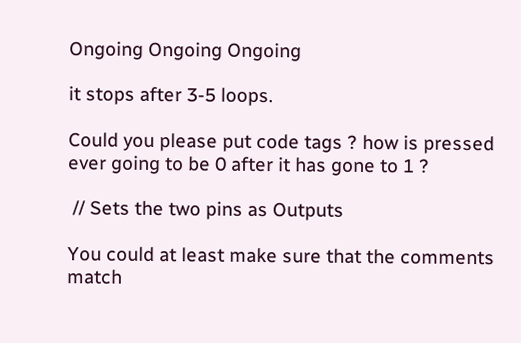Ongoing Ongoing Ongoing

it stops after 3-5 loops.

Could you please put code tags ? how is pressed ever going to be 0 after it has gone to 1 ?

 // Sets the two pins as Outputs

You could at least make sure that the comments match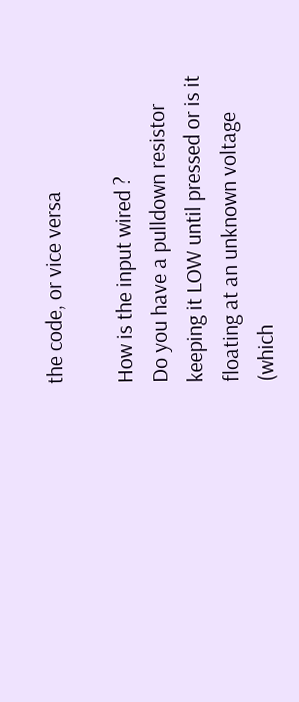the code, or vice versa

How is the input wired ?
Do you have a pulldown resistor keeping it LOW until pressed or is it floating at an unknown voltage (which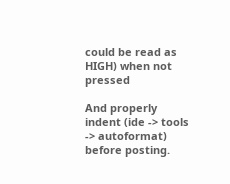could be read as HIGH) when not pressed

And properly indent (ide -> tools -> autoformat) before posting.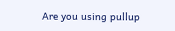Are you using pullup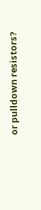or pulldown resistors?